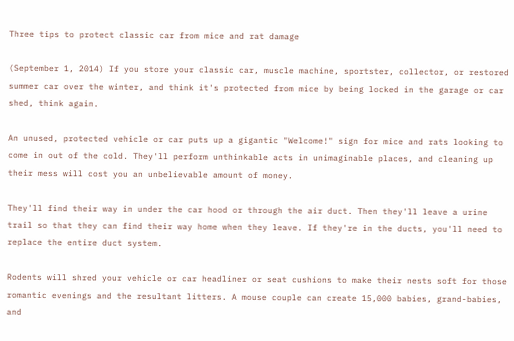Three tips to protect classic car from mice and rat damage

(September 1, 2014) If you store your classic car, muscle machine, sportster, collector, or restored summer car over the winter, and think it's protected from mice by being locked in the garage or car shed, think again.

An unused, protected vehicle or car puts up a gigantic "Welcome!" sign for mice and rats looking to come in out of the cold. They'll perform unthinkable acts in unimaginable places, and cleaning up their mess will cost you an unbelievable amount of money.

They'll find their way in under the car hood or through the air duct. Then they'll leave a urine trail so that they can find their way home when they leave. If they're in the ducts, you'll need to replace the entire duct system.

Rodents will shred your vehicle or car headliner or seat cushions to make their nests soft for those romantic evenings and the resultant litters. A mouse couple can create 15,000 babies, grand-babies, and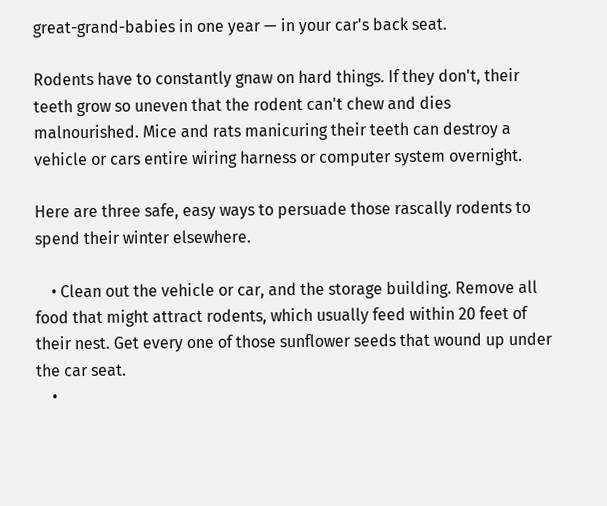great-grand-babies in one year — in your car's back seat.

Rodents have to constantly gnaw on hard things. If they don't, their teeth grow so uneven that the rodent can't chew and dies malnourished. Mice and rats manicuring their teeth can destroy a vehicle or cars entire wiring harness or computer system overnight.

Here are three safe, easy ways to persuade those rascally rodents to spend their winter elsewhere.

    • Clean out the vehicle or car, and the storage building. Remove all food that might attract rodents, which usually feed within 20 feet of their nest. Get every one of those sunflower seeds that wound up under the car seat.
    •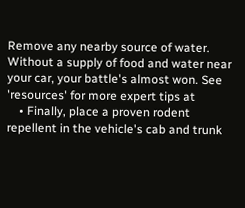Remove any nearby source of water. Without a supply of food and water near your car, your battle's almost won. See 'resources' for more expert tips at
    • Finally, place a proven rodent repellent in the vehicle's cab and trunk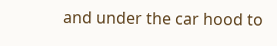and under the car hood to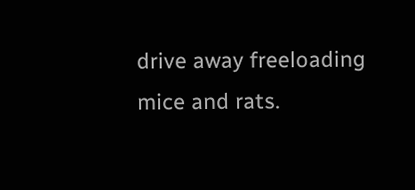drive away freeloading mice and rats.